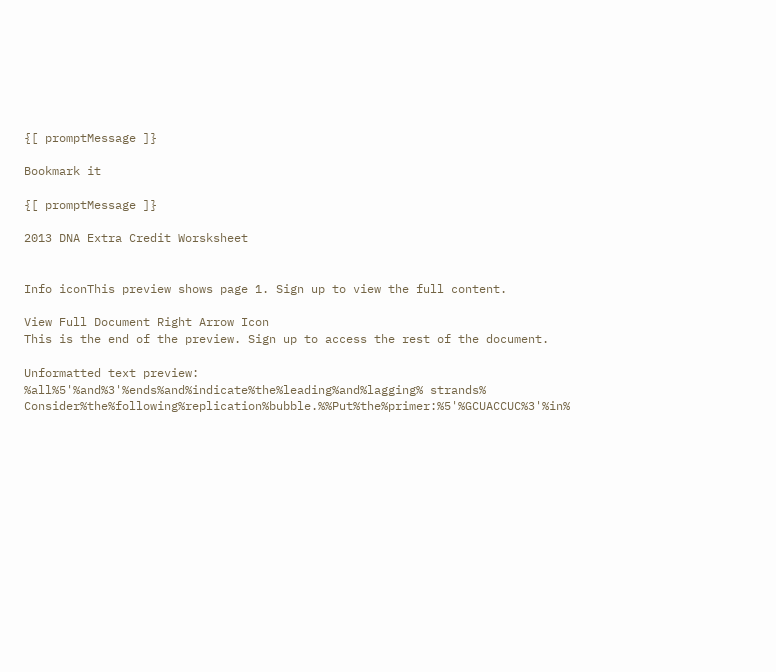{[ promptMessage ]}

Bookmark it

{[ promptMessage ]}

2013 DNA Extra Credit Worsksheet


Info iconThis preview shows page 1. Sign up to view the full content.

View Full Document Right Arrow Icon
This is the end of the preview. Sign up to access the rest of the document.

Unformatted text preview: %all%5'%and%3'%ends%and%indicate%the%leading%and%lagging% strands% Consider%the%following%replication%bubble.%%Put%the%primer:%5'%GCUACCUC%3'%in%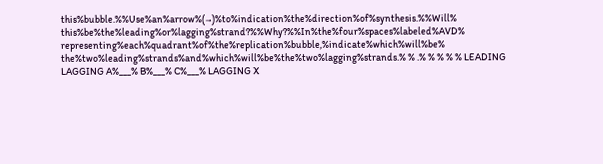this%bubble.%%Use%an%arrow%(→)%to%indication%the%direction%of%synthesis.%%Will% this%be%the%leading%or%lagging%strand?%%Why?%%In%the%four%spaces%labeled%AVD% representing%each%quadrant%of%the%replication%bubble,%indicate%which%will%be% the%two%leading%strands%and%which%will%be%the%two%lagging%strands.% % .% % % % % LEADING LAGGING A%___% B%___% C%___% LAGGING X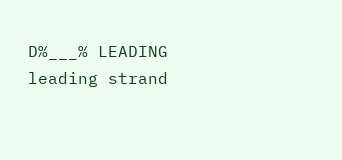D%___% LEADING leading strand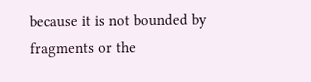because it is not bounded by fragments or the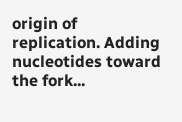origin of replication. Adding nucleotides toward the fork...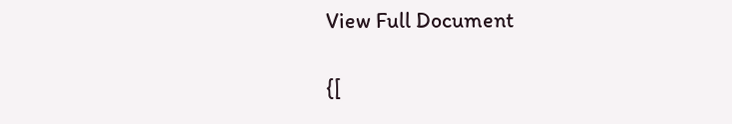View Full Document

{[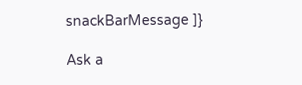snackBarMessage ]}

Ask a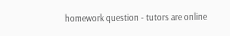homework question - tutors are online